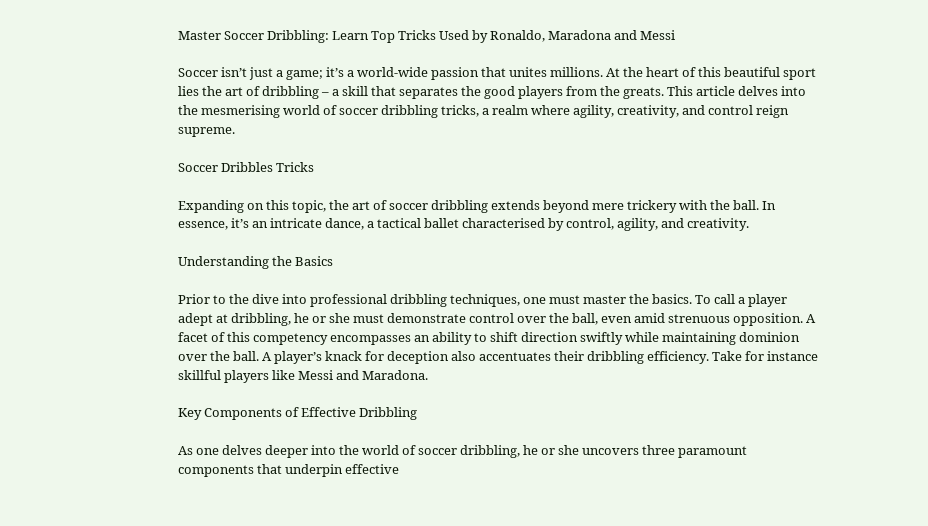Master Soccer Dribbling: Learn Top Tricks Used by Ronaldo, Maradona and Messi

Soccer isn’t just a game; it’s a world-wide passion that unites millions. At the heart of this beautiful sport lies the art of dribbling – a skill that separates the good players from the greats. This article delves into the mesmerising world of soccer dribbling tricks, a realm where agility, creativity, and control reign supreme.

Soccer Dribbles Tricks

Expanding on this topic, the art of soccer dribbling extends beyond mere trickery with the ball. In essence, it’s an intricate dance, a tactical ballet characterised by control, agility, and creativity.

Understanding the Basics

Prior to the dive into professional dribbling techniques, one must master the basics. To call a player adept at dribbling, he or she must demonstrate control over the ball, even amid strenuous opposition. A facet of this competency encompasses an ability to shift direction swiftly while maintaining dominion over the ball. A player’s knack for deception also accentuates their dribbling efficiency. Take for instance skillful players like Messi and Maradona.

Key Components of Effective Dribbling

As one delves deeper into the world of soccer dribbling, he or she uncovers three paramount components that underpin effective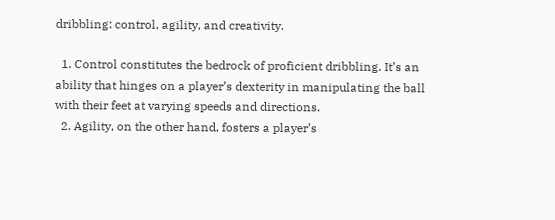dribbling: control, agility, and creativity.

  1. Control constitutes the bedrock of proficient dribbling. It’s an ability that hinges on a player’s dexterity in manipulating the ball with their feet at varying speeds and directions.
  2. Agility, on the other hand, fosters a player’s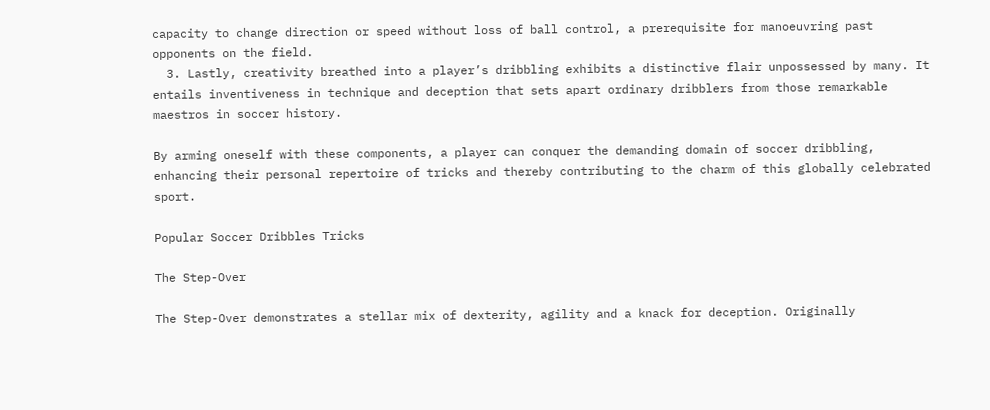capacity to change direction or speed without loss of ball control, a prerequisite for manoeuvring past opponents on the field.
  3. Lastly, creativity breathed into a player’s dribbling exhibits a distinctive flair unpossessed by many. It entails inventiveness in technique and deception that sets apart ordinary dribblers from those remarkable maestros in soccer history.

By arming oneself with these components, a player can conquer the demanding domain of soccer dribbling, enhancing their personal repertoire of tricks and thereby contributing to the charm of this globally celebrated sport.

Popular Soccer Dribbles Tricks

The Step-Over

The Step-Over demonstrates a stellar mix of dexterity, agility and a knack for deception. Originally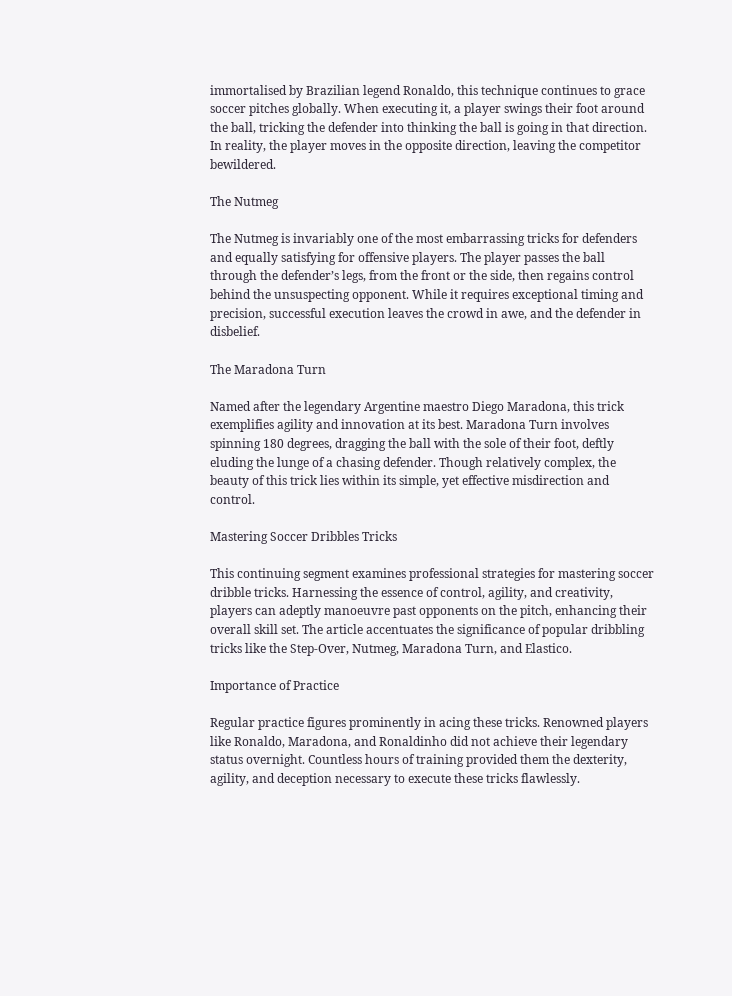immortalised by Brazilian legend Ronaldo, this technique continues to grace soccer pitches globally. When executing it, a player swings their foot around the ball, tricking the defender into thinking the ball is going in that direction. In reality, the player moves in the opposite direction, leaving the competitor bewildered.

The Nutmeg

The Nutmeg is invariably one of the most embarrassing tricks for defenders and equally satisfying for offensive players. The player passes the ball through the defender’s legs, from the front or the side, then regains control behind the unsuspecting opponent. While it requires exceptional timing and precision, successful execution leaves the crowd in awe, and the defender in disbelief.

The Maradona Turn

Named after the legendary Argentine maestro Diego Maradona, this trick exemplifies agility and innovation at its best. Maradona Turn involves spinning 180 degrees, dragging the ball with the sole of their foot, deftly eluding the lunge of a chasing defender. Though relatively complex, the beauty of this trick lies within its simple, yet effective misdirection and control.

Mastering Soccer Dribbles Tricks

This continuing segment examines professional strategies for mastering soccer dribble tricks. Harnessing the essence of control, agility, and creativity, players can adeptly manoeuvre past opponents on the pitch, enhancing their overall skill set. The article accentuates the significance of popular dribbling tricks like the Step-Over, Nutmeg, Maradona Turn, and Elastico.

Importance of Practice

Regular practice figures prominently in acing these tricks. Renowned players like Ronaldo, Maradona, and Ronaldinho did not achieve their legendary status overnight. Countless hours of training provided them the dexterity, agility, and deception necessary to execute these tricks flawlessly.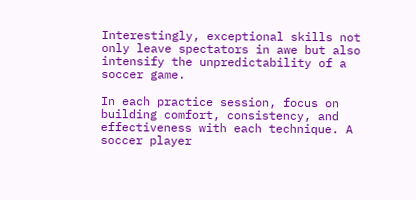Interestingly, exceptional skills not only leave spectators in awe but also intensify the unpredictability of a soccer game.

In each practice session, focus on building comfort, consistency, and effectiveness with each technique. A soccer player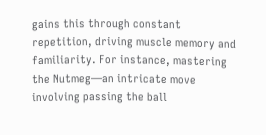gains this through constant repetition, driving muscle memory and familiarity. For instance, mastering the Nutmeg—an intricate move involving passing the ball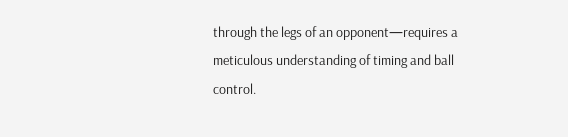through the legs of an opponent—requires a meticulous understanding of timing and ball control.